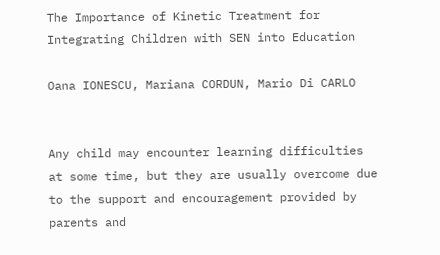The Importance of Kinetic Treatment for Integrating Children with SEN into Education

Oana IONESCU, Mariana CORDUN, Mario Di CARLO


Any child may encounter learning difficulties at some time, but they are usually overcome due to the support and encouragement provided by parents and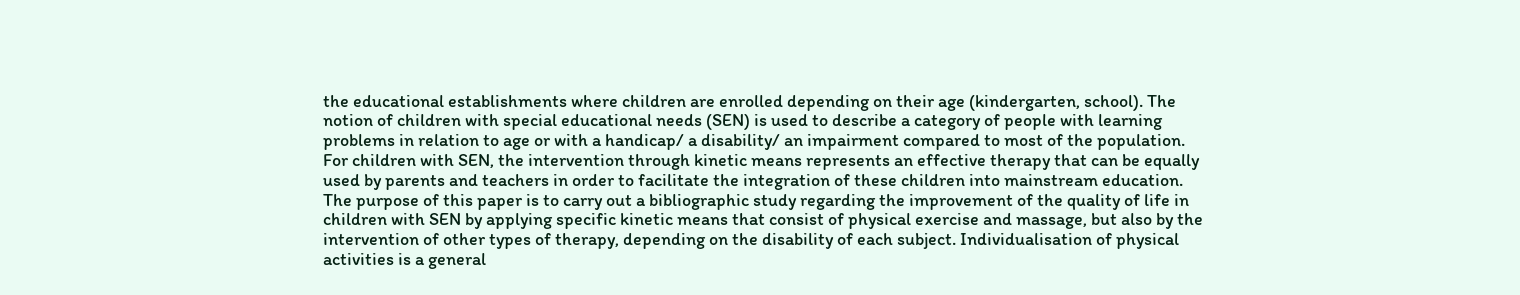the educational establishments where children are enrolled depending on their age (kindergarten, school). The notion of children with special educational needs (SEN) is used to describe a category of people with learning problems in relation to age or with a handicap/ a disability/ an impairment compared to most of the population. For children with SEN, the intervention through kinetic means represents an effective therapy that can be equally used by parents and teachers in order to facilitate the integration of these children into mainstream education. The purpose of this paper is to carry out a bibliographic study regarding the improvement of the quality of life in children with SEN by applying specific kinetic means that consist of physical exercise and massage, but also by the intervention of other types of therapy, depending on the disability of each subject. Individualisation of physical activities is a general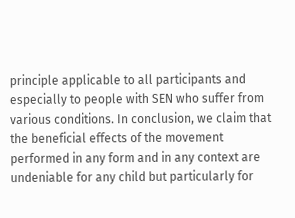principle applicable to all participants and especially to people with SEN who suffer from various conditions. In conclusion, we claim that the beneficial effects of the movement performed in any form and in any context are undeniable for any child but particularly for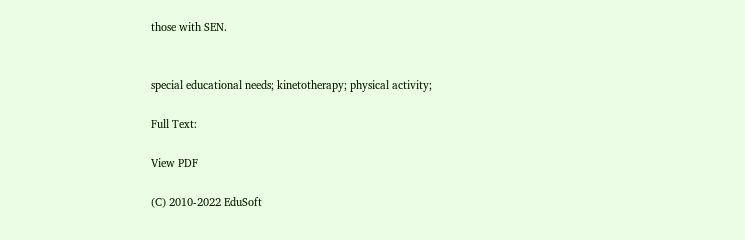those with SEN.


special educational needs; kinetotherapy; physical activity;

Full Text:

View PDF

(C) 2010-2022 EduSoft